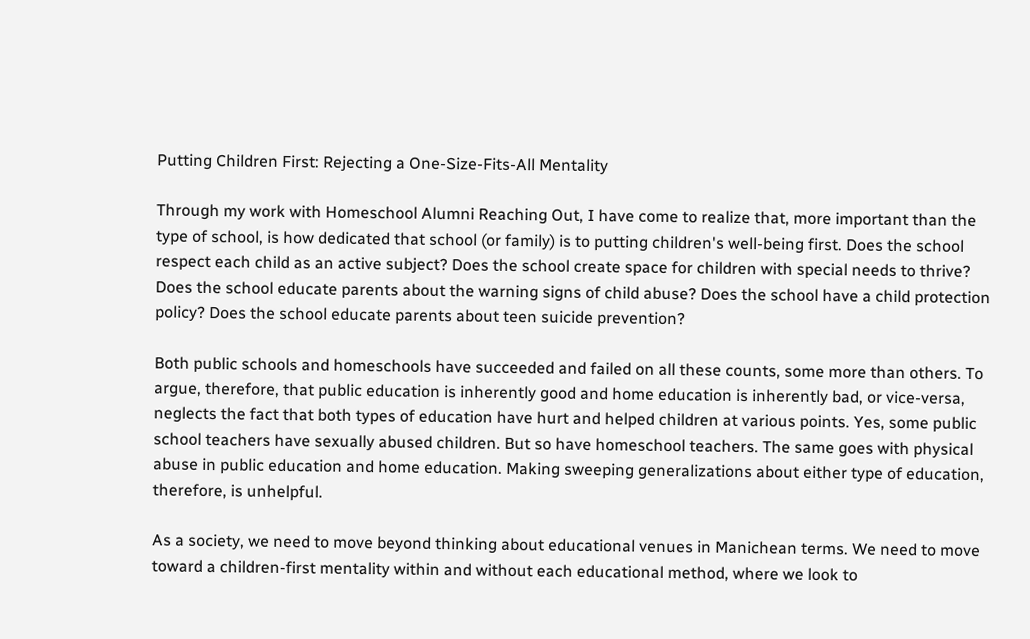Putting Children First: Rejecting a One-Size-Fits-All Mentality

Through my work with Homeschool Alumni Reaching Out, I have come to realize that, more important than the type of school, is how dedicated that school (or family) is to putting children's well-being first. Does the school respect each child as an active subject? Does the school create space for children with special needs to thrive? Does the school educate parents about the warning signs of child abuse? Does the school have a child protection policy? Does the school educate parents about teen suicide prevention?

Both public schools and homeschools have succeeded and failed on all these counts, some more than others. To argue, therefore, that public education is inherently good and home education is inherently bad, or vice-versa, neglects the fact that both types of education have hurt and helped children at various points. Yes, some public school teachers have sexually abused children. But so have homeschool teachers. The same goes with physical abuse in public education and home education. Making sweeping generalizations about either type of education, therefore, is unhelpful.

As a society, we need to move beyond thinking about educational venues in Manichean terms. We need to move toward a children-first mentality within and without each educational method, where we look to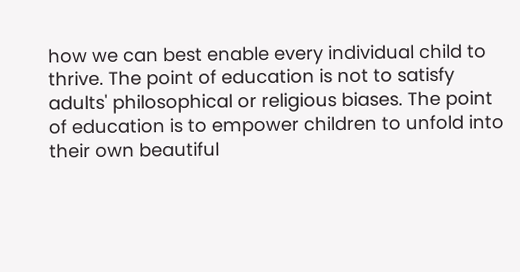how we can best enable every individual child to thrive. The point of education is not to satisfy adults' philosophical or religious biases. The point of education is to empower children to unfold into their own beautiful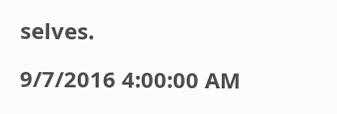selves.

9/7/2016 4:00:00 AM